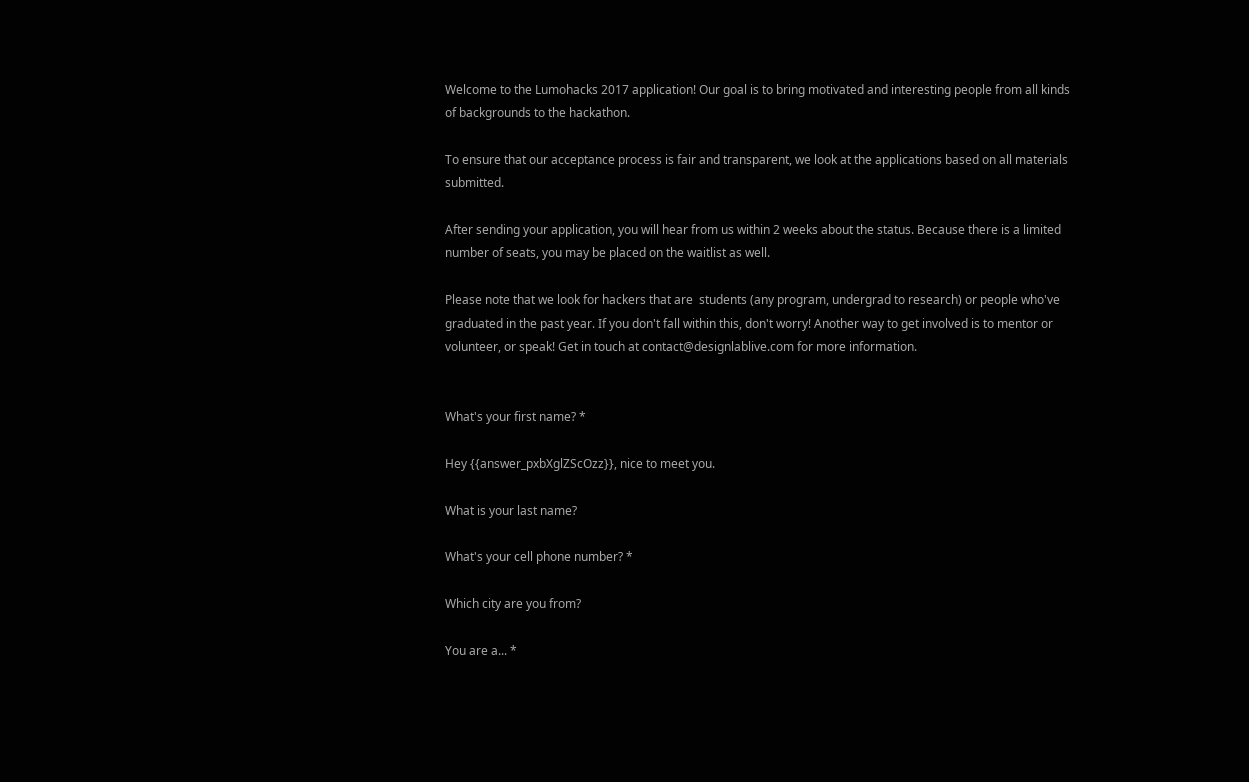Welcome to the Lumohacks 2017 application! Our goal is to bring motivated and interesting people from all kinds of backgrounds to the hackathon.

To ensure that our acceptance process is fair and transparent, we look at the applications based on all materials submitted.

After sending your application, you will hear from us within 2 weeks about the status. Because there is a limited number of seats, you may be placed on the waitlist as well.

Please note that we look for hackers that are  students (any program, undergrad to research) or people who've graduated in the past year. If you don't fall within this, don't worry! Another way to get involved is to mentor or volunteer, or speak! Get in touch at contact@designlablive.com for more information.


What's your first name? *

Hey {{answer_pxbXglZScOzz}}, nice to meet you.

What is your last name?

What's your cell phone number? *

Which city are you from?

You are a... *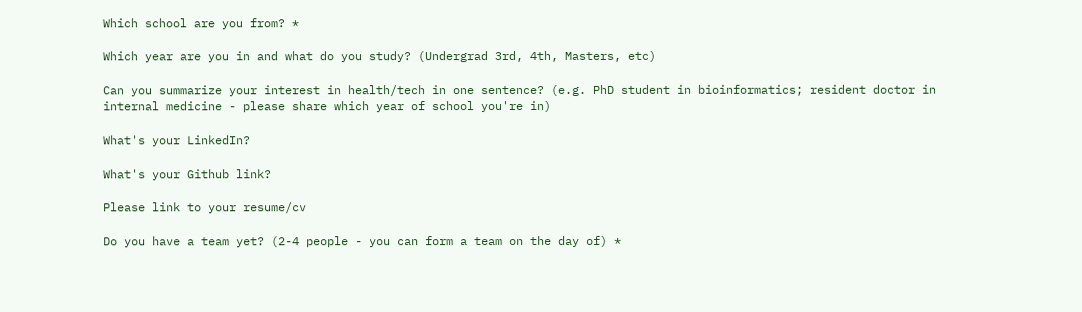Which school are you from? *

Which year are you in and what do you study? (Undergrad 3rd, 4th, Masters, etc)

Can you summarize your interest in health/tech in one sentence? (e.g. PhD student in bioinformatics; resident doctor in internal medicine - please share which year of school you're in)

What's your LinkedIn?

What's your Github link?

Please link to your resume/cv

Do you have a team yet? (2-4 people - you can form a team on the day of) *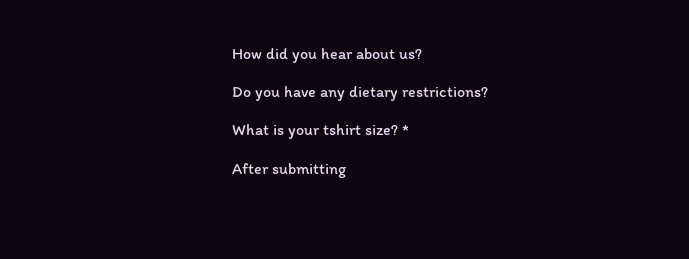How did you hear about us?

Do you have any dietary restrictions?

What is your tshirt size? *

After submitting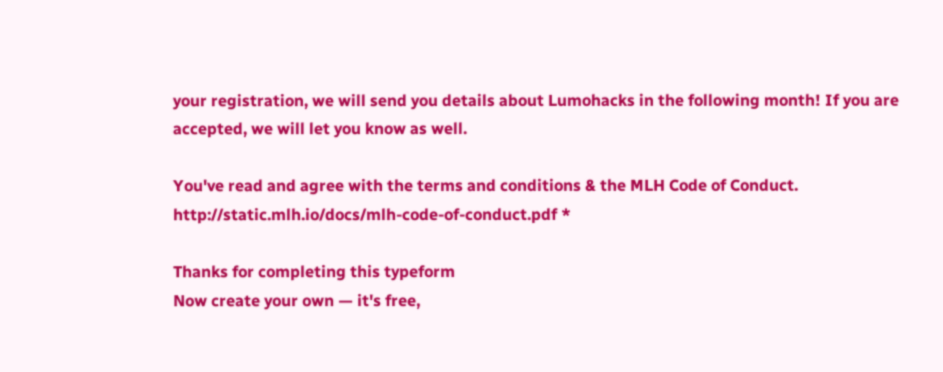your registration, we will send you details about Lumohacks in the following month! If you are accepted, we will let you know as well.

You've read and agree with the terms and conditions & the MLH Code of Conduct.
http://static.mlh.io/docs/mlh-code-of-conduct.pdf *

Thanks for completing this typeform
Now create your own — it's free,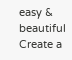easy & beautiful
Create a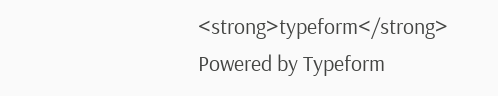<strong>typeform</strong>
Powered by Typeform